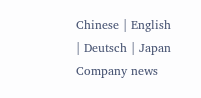Chinese | English | Deutsch | Japan
Company news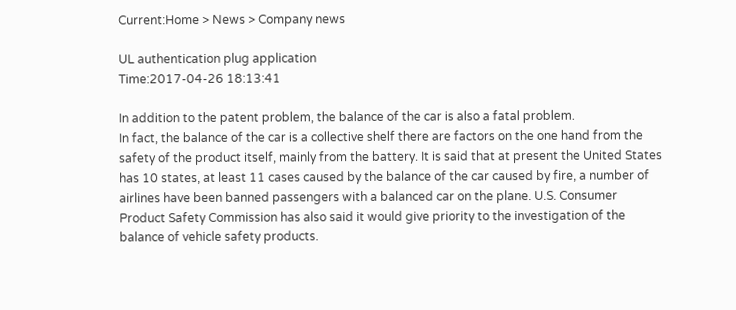Current:Home > News > Company news

UL authentication plug application
Time:2017-04-26 18:13:41

In addition to the patent problem, the balance of the car is also a fatal problem.
In fact, the balance of the car is a collective shelf there are factors on the one hand from the safety of the product itself, mainly from the battery. It is said that at present the United States has 10 states, at least 11 cases caused by the balance of the car caused by fire, a number of airlines have been banned passengers with a balanced car on the plane. U.S. Consumer Product Safety Commission has also said it would give priority to the investigation of the balance of vehicle safety products.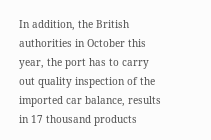In addition, the British authorities in October this year, the port has to carry out quality inspection of the imported car balance, results in 17 thousand products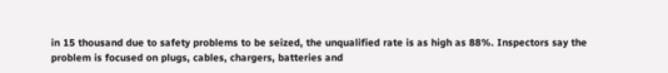in 15 thousand due to safety problems to be seized, the unqualified rate is as high as 88%. Inspectors say the problem is focused on plugs, cables, chargers, batteries and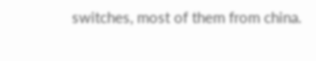switches, most of them from china.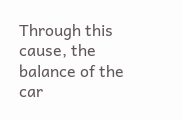Through this cause, the balance of the car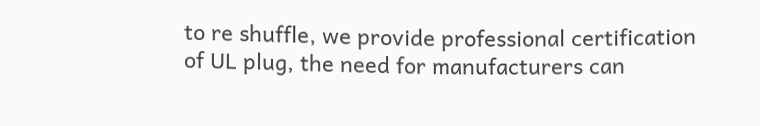to re shuffle, we provide professional certification of UL plug, the need for manufacturers can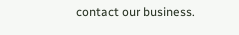contact our business.